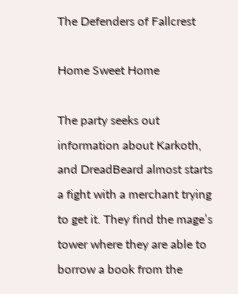The Defenders of Fallcrest

Home Sweet Home

The party seeks out information about Karkoth, and DreadBeard almost starts a fight with a merchant trying to get it. They find the mage’s tower where they are able to borrow a book from the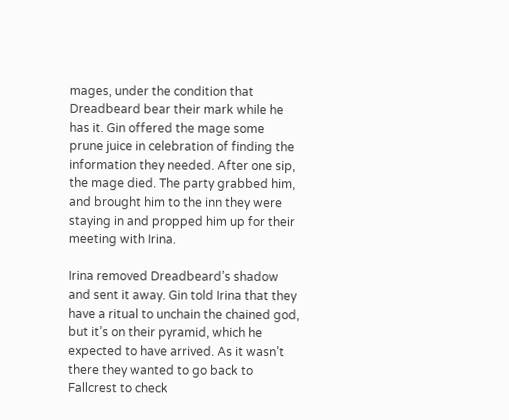mages, under the condition that Dreadbeard bear their mark while he has it. Gin offered the mage some prune juice in celebration of finding the information they needed. After one sip, the mage died. The party grabbed him, and brought him to the inn they were staying in and propped him up for their meeting with Irina.

Irina removed Dreadbeard’s shadow and sent it away. Gin told Irina that they have a ritual to unchain the chained god, but it’s on their pyramid, which he expected to have arrived. As it wasn’t there they wanted to go back to Fallcrest to check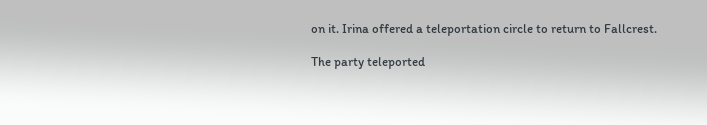on it. Irina offered a teleportation circle to return to Fallcrest.

The party teleported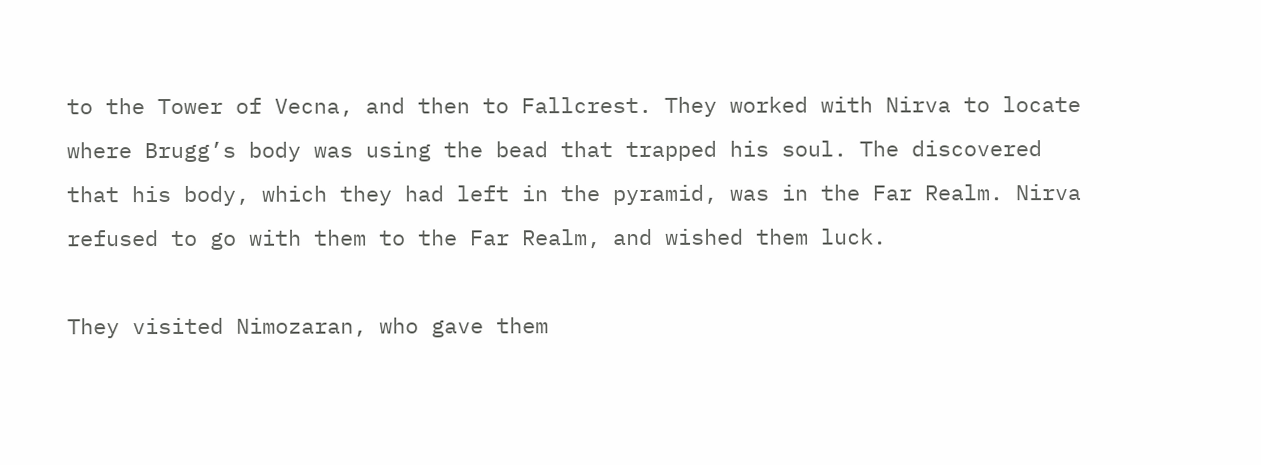to the Tower of Vecna, and then to Fallcrest. They worked with Nirva to locate where Brugg’s body was using the bead that trapped his soul. The discovered that his body, which they had left in the pyramid, was in the Far Realm. Nirva refused to go with them to the Far Realm, and wished them luck.

They visited Nimozaran, who gave them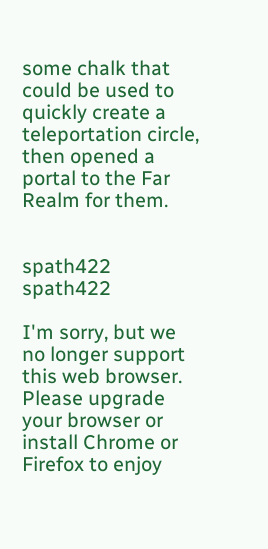some chalk that could be used to quickly create a teleportation circle, then opened a portal to the Far Realm for them.


spath422 spath422

I'm sorry, but we no longer support this web browser. Please upgrade your browser or install Chrome or Firefox to enjoy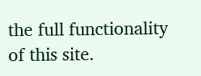the full functionality of this site.